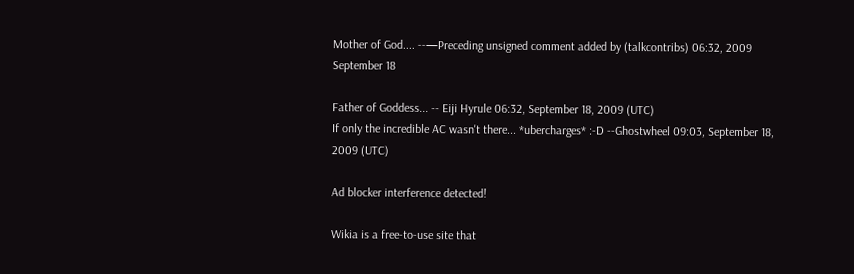Mother of God.... --—Preceding unsigned comment added by (talkcontribs) 06:32, 2009 September 18

Father of Goddess... -- Eiji Hyrule 06:32, September 18, 2009 (UTC)
If only the incredible AC wasn't there... *ubercharges* :-D --Ghostwheel 09:03, September 18, 2009 (UTC)

Ad blocker interference detected!

Wikia is a free-to-use site that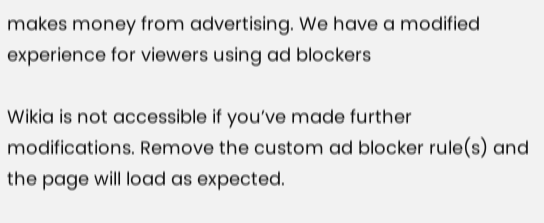makes money from advertising. We have a modified experience for viewers using ad blockers

Wikia is not accessible if you’ve made further modifications. Remove the custom ad blocker rule(s) and the page will load as expected.